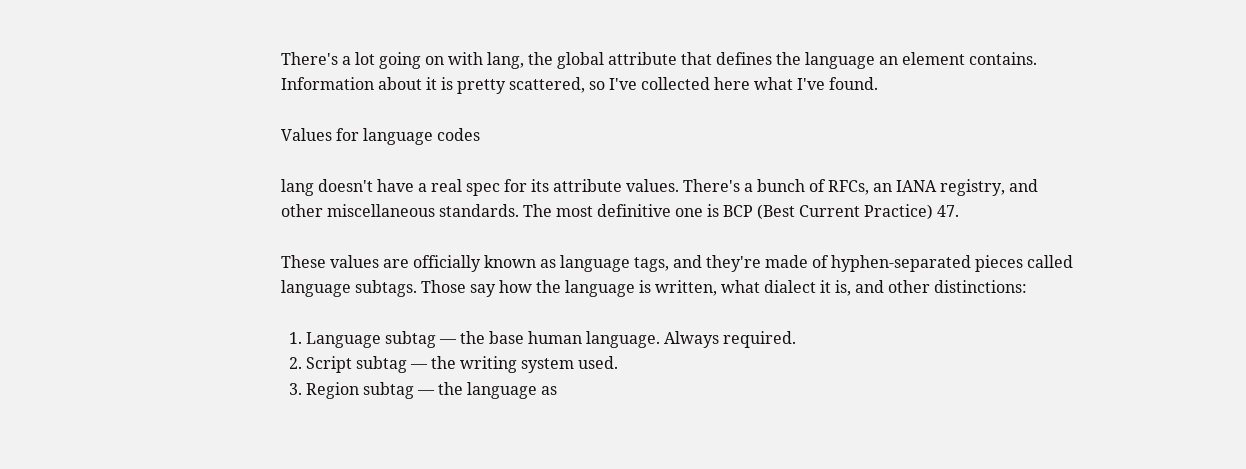There's a lot going on with lang, the global attribute that defines the language an element contains. Information about it is pretty scattered, so I've collected here what I've found.

Values for language codes

lang doesn't have a real spec for its attribute values. There's a bunch of RFCs, an IANA registry, and other miscellaneous standards. The most definitive one is BCP (Best Current Practice) 47.

These values are officially known as language tags, and they're made of hyphen-separated pieces called language subtags. Those say how the language is written, what dialect it is, and other distinctions:

  1. Language subtag — the base human language. Always required.
  2. Script subtag — the writing system used.
  3. Region subtag — the language as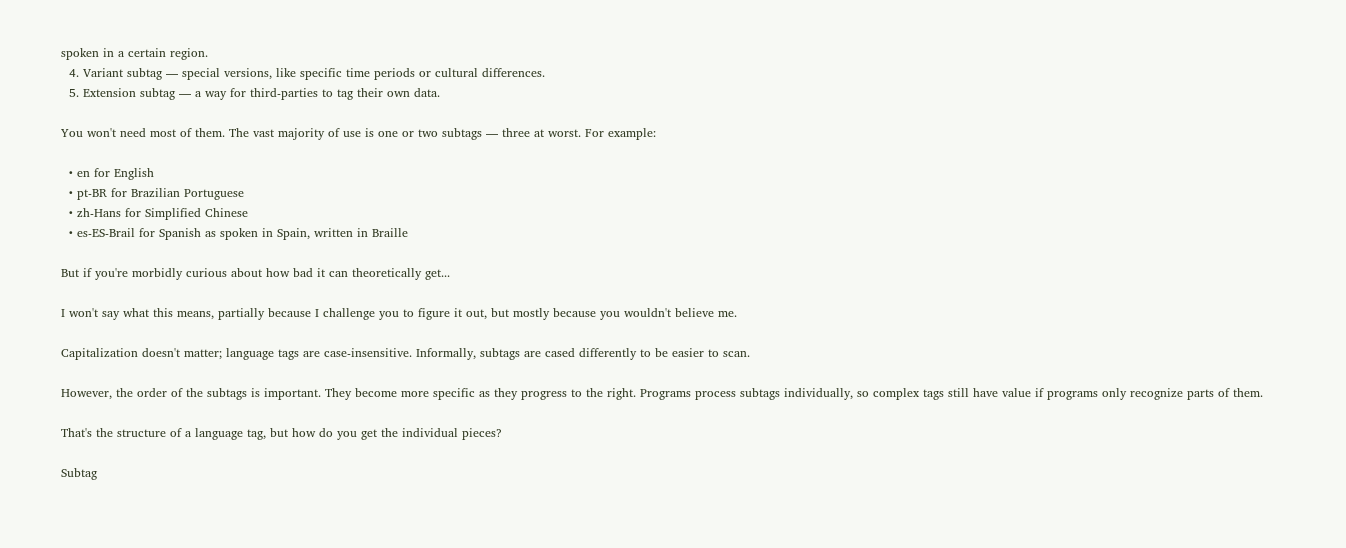spoken in a certain region.
  4. Variant subtag — special versions, like specific time periods or cultural differences.
  5. Extension subtag — a way for third-parties to tag their own data.

You won't need most of them. The vast majority of use is one or two subtags — three at worst. For example:

  • en for English
  • pt-BR for Brazilian Portuguese
  • zh-Hans for Simplified Chinese
  • es-ES-Brail for Spanish as spoken in Spain, written in Braille

But if you're morbidly curious about how bad it can theoretically get...

I won't say what this means, partially because I challenge you to figure it out, but mostly because you wouldn't believe me.

Capitalization doesn't matter; language tags are case-insensitive. Informally, subtags are cased differently to be easier to scan.

However, the order of the subtags is important. They become more specific as they progress to the right. Programs process subtags individually, so complex tags still have value if programs only recognize parts of them.

That's the structure of a language tag, but how do you get the individual pieces?

Subtag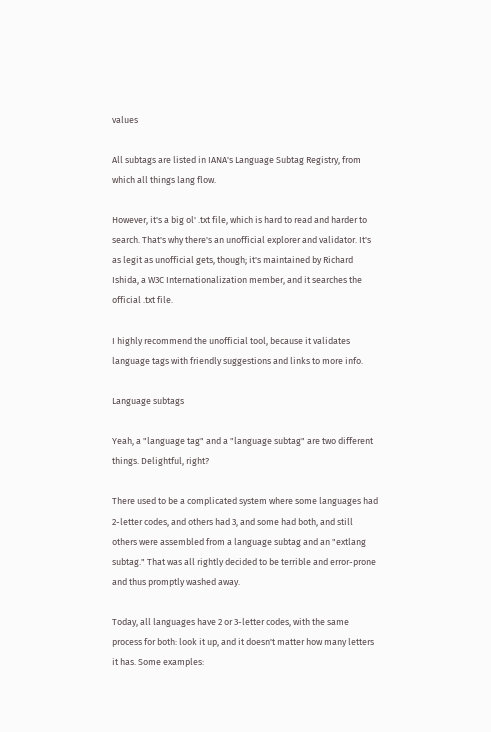values

All subtags are listed in IANA's Language Subtag Registry, from which all things lang flow.

However, it's a big ol' .txt file, which is hard to read and harder to search. That's why there's an unofficial explorer and validator. It's as legit as unofficial gets, though; it's maintained by Richard Ishida, a W3C Internationalization member, and it searches the official .txt file.

I highly recommend the unofficial tool, because it validates language tags with friendly suggestions and links to more info.

Language subtags

Yeah, a "language tag" and a "language subtag" are two different things. Delightful, right?

There used to be a complicated system where some languages had 2-letter codes, and others had 3, and some had both, and still others were assembled from a language subtag and an "extlang subtag." That was all rightly decided to be terrible and error-prone and thus promptly washed away.

Today, all languages have 2 or 3-letter codes, with the same process for both: look it up, and it doesn't matter how many letters it has. Some examples: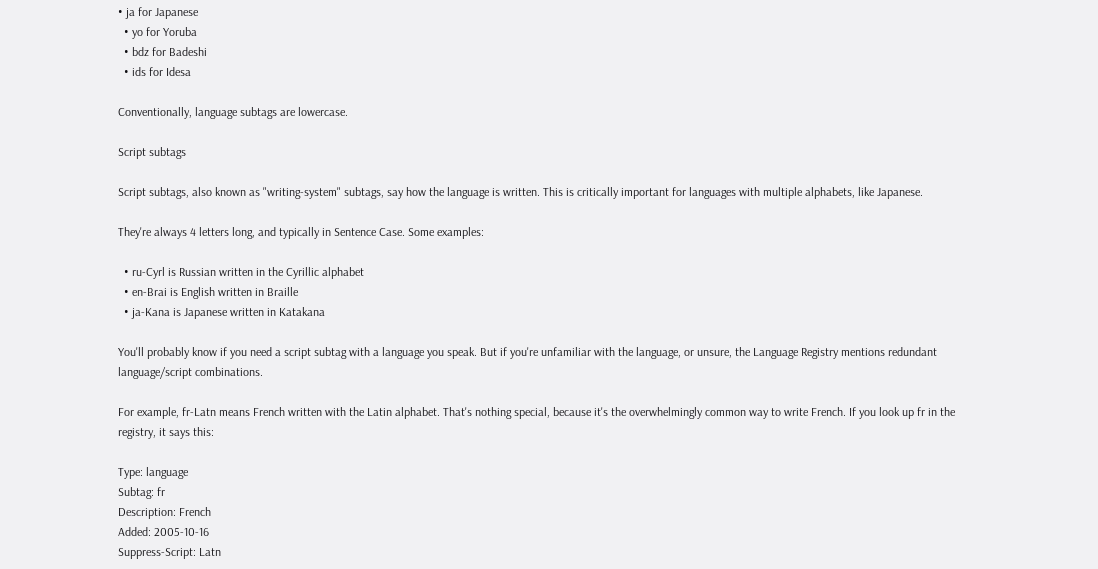• ja for Japanese
  • yo for Yoruba
  • bdz for Badeshi
  • ids for Idesa

Conventionally, language subtags are lowercase.

Script subtags

Script subtags, also known as "writing-system" subtags, say how the language is written. This is critically important for languages with multiple alphabets, like Japanese.

They're always 4 letters long, and typically in Sentence Case. Some examples:

  • ru-Cyrl is Russian written in the Cyrillic alphabet
  • en-Brai is English written in Braille
  • ja-Kana is Japanese written in Katakana

You'll probably know if you need a script subtag with a language you speak. But if you're unfamiliar with the language, or unsure, the Language Registry mentions redundant language/script combinations.

For example, fr-Latn means French written with the Latin alphabet. That's nothing special, because it's the overwhelmingly common way to write French. If you look up fr in the registry, it says this:

Type: language
Subtag: fr
Description: French
Added: 2005-10-16
Suppress-Script: Latn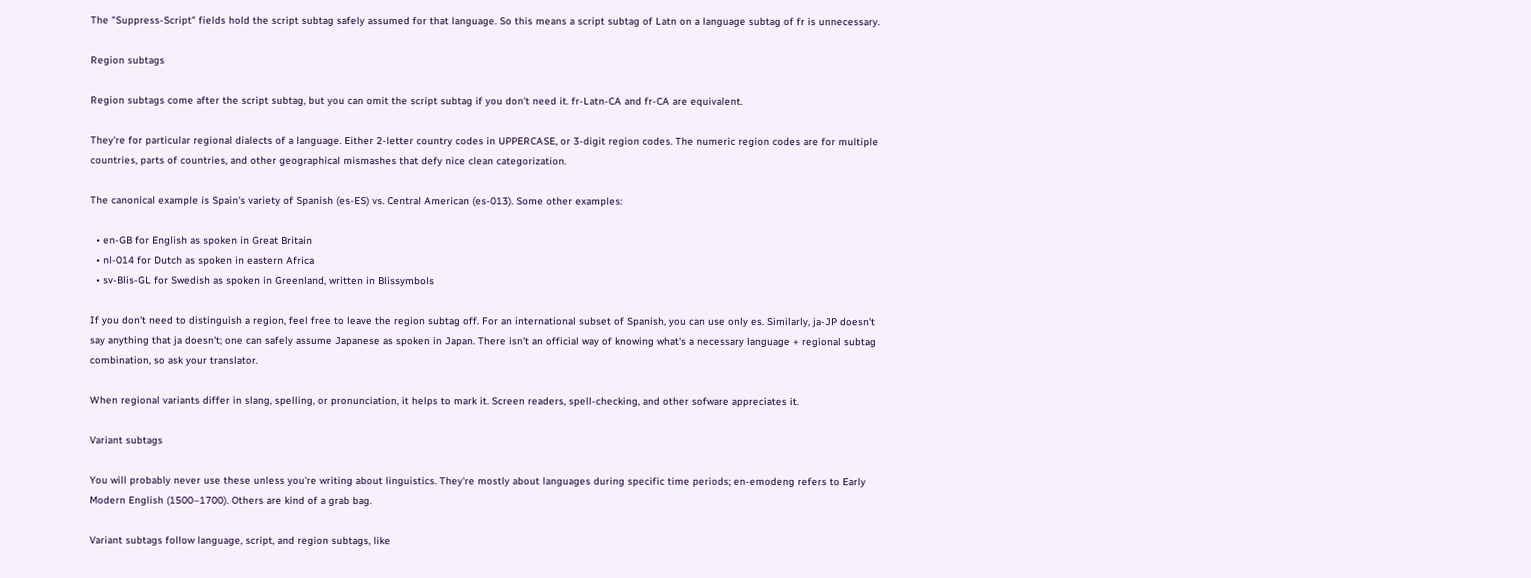The "Suppress-Script" fields hold the script subtag safely assumed for that language. So this means a script subtag of Latn on a language subtag of fr is unnecessary.

Region subtags

Region subtags come after the script subtag, but you can omit the script subtag if you don't need it. fr-Latn-CA and fr-CA are equivalent.

They're for particular regional dialects of a language. Either 2-letter country codes in UPPERCASE, or 3-digit region codes. The numeric region codes are for multiple countries, parts of countries, and other geographical mismashes that defy nice clean categorization.

The canonical example is Spain's variety of Spanish (es-ES) vs. Central American (es-013). Some other examples:

  • en-GB for English as spoken in Great Britain
  • nl-014 for Dutch as spoken in eastern Africa
  • sv-Blis-GL for Swedish as spoken in Greenland, written in Blissymbols

If you don't need to distinguish a region, feel free to leave the region subtag off. For an international subset of Spanish, you can use only es. Similarly, ja-JP doesn't say anything that ja doesn't; one can safely assume Japanese as spoken in Japan. There isn't an official way of knowing what's a necessary language + regional subtag combination, so ask your translator.

When regional variants differ in slang, spelling, or pronunciation, it helps to mark it. Screen readers, spell-checking, and other sofware appreciates it.

Variant subtags

You will probably never use these unless you're writing about linguistics. They're mostly about languages during specific time periods; en-emodeng refers to Early Modern English (1500–1700). Others are kind of a grab bag.

Variant subtags follow language, script, and region subtags, like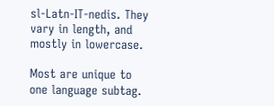sl-Latn-IT-nedis. They vary in length, and mostly in lowercase.

Most are unique to one language subtag.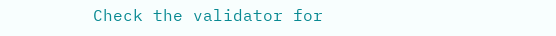Check the validator for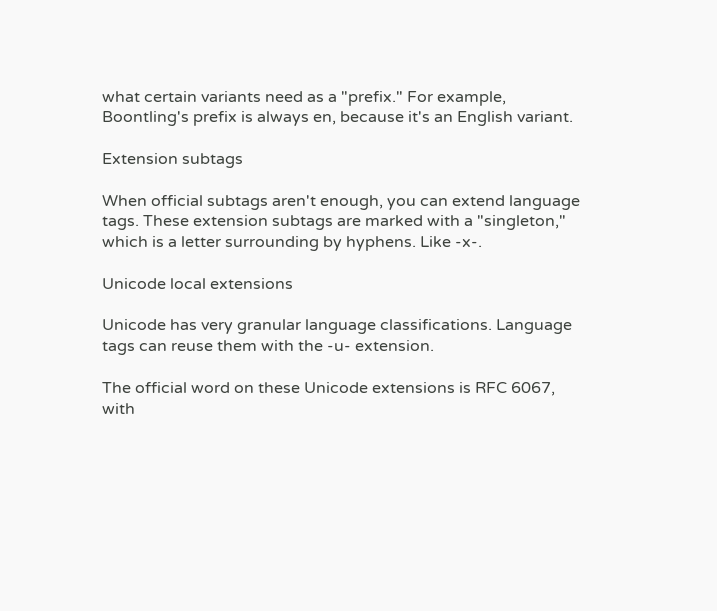what certain variants need as a "prefix." For example, Boontling's prefix is always en, because it's an English variant.

Extension subtags

When official subtags aren't enough, you can extend language tags. These extension subtags are marked with a "singleton," which is a letter surrounding by hyphens. Like -x-.

Unicode local extensions

Unicode has very granular language classifications. Language tags can reuse them with the -u- extension.

The official word on these Unicode extensions is RFC 6067, with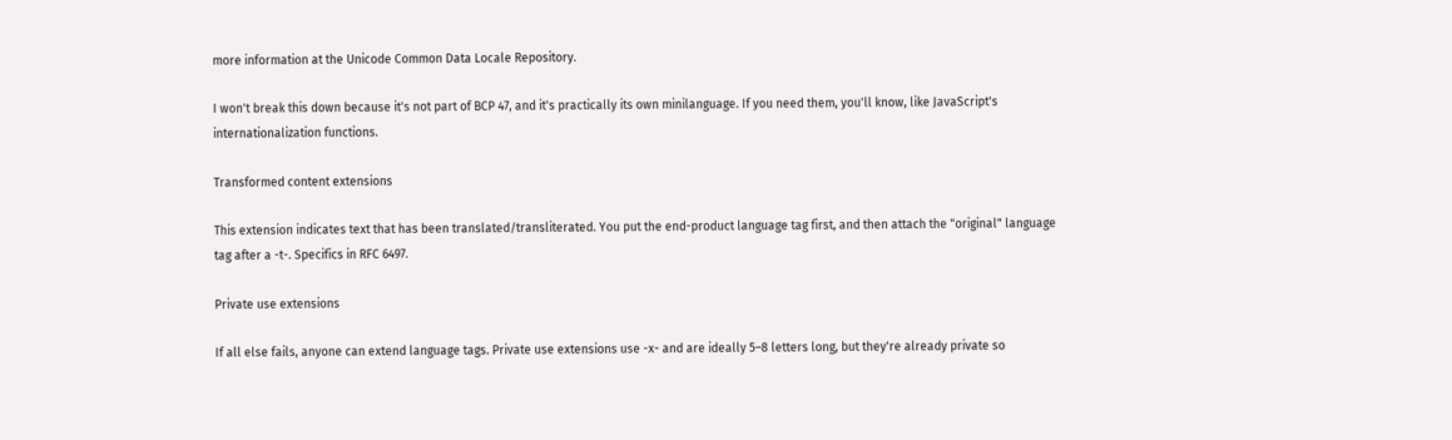more information at the Unicode Common Data Locale Repository.

I won't break this down because it's not part of BCP 47, and it's practically its own minilanguage. If you need them, you'll know, like JavaScript's internationalization functions.

Transformed content extensions

This extension indicates text that has been translated/transliterated. You put the end-product language tag first, and then attach the "original" language tag after a -t-. Specifics in RFC 6497.

Private use extensions

If all else fails, anyone can extend language tags. Private use extensions use -x- and are ideally 5–8 letters long, but they're already private so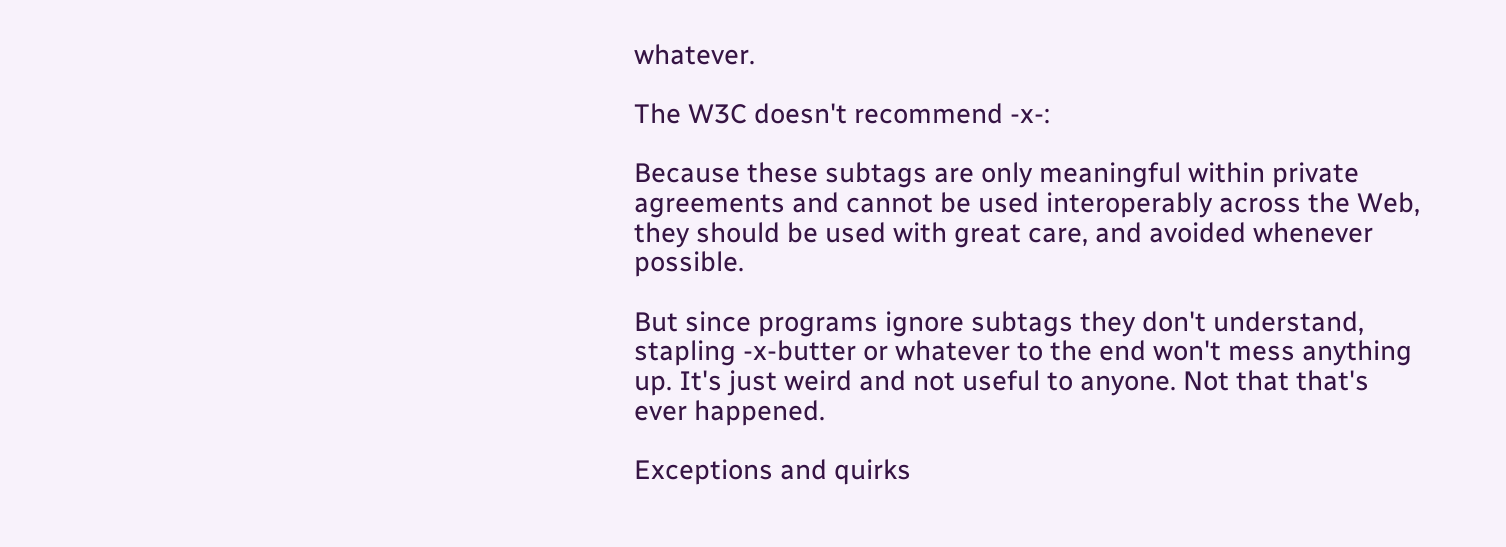whatever.

The W3C doesn't recommend -x-:

Because these subtags are only meaningful within private agreements and cannot be used interoperably across the Web, they should be used with great care, and avoided whenever possible.

But since programs ignore subtags they don't understand, stapling -x-butter or whatever to the end won't mess anything up. It's just weird and not useful to anyone. Not that that's ever happened.

Exceptions and quirks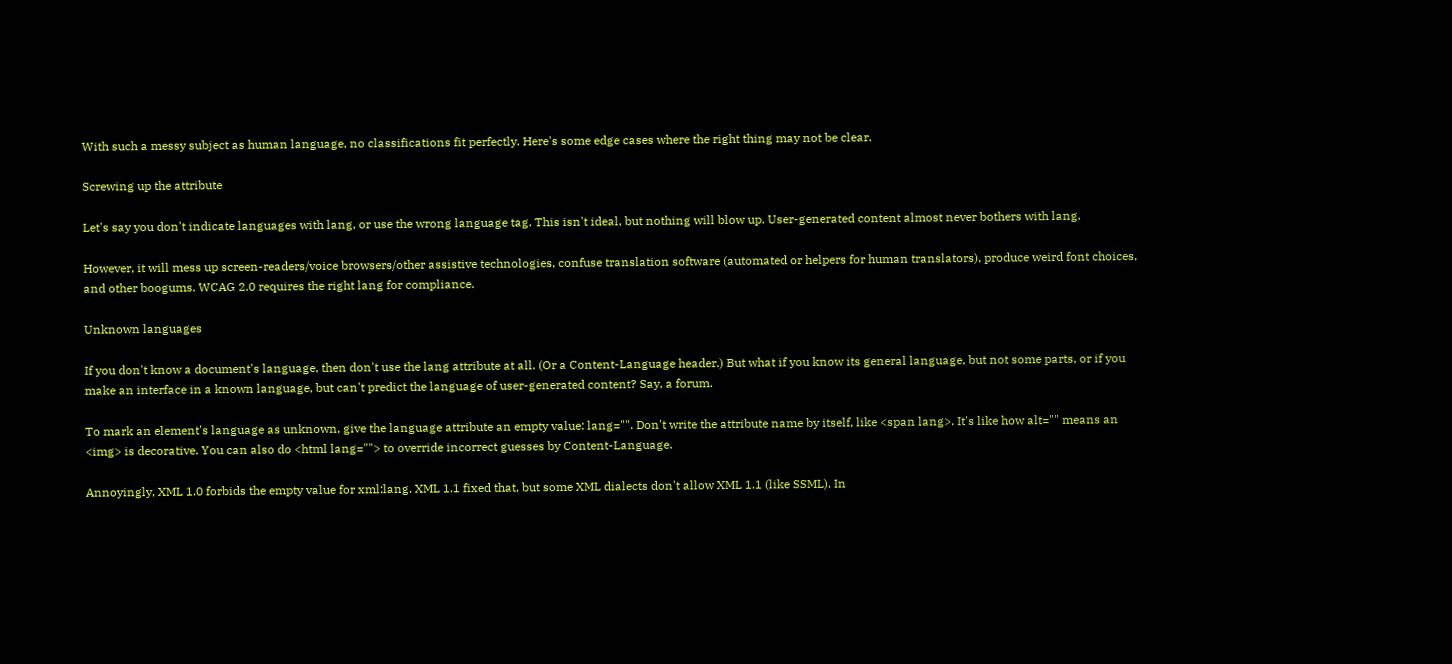With such a messy subject as human language, no classifications fit perfectly. Here's some edge cases where the right thing may not be clear.

Screwing up the attribute

Let's say you don't indicate languages with lang, or use the wrong language tag. This isn't ideal, but nothing will blow up. User-generated content almost never bothers with lang.

However, it will mess up screen-readers/voice browsers/other assistive technologies, confuse translation software (automated or helpers for human translators), produce weird font choices, and other boogums. WCAG 2.0 requires the right lang for compliance.

Unknown languages

If you don't know a document's language, then don't use the lang attribute at all. (Or a Content-Language header.) But what if you know its general language, but not some parts, or if you make an interface in a known language, but can't predict the language of user-generated content? Say, a forum.

To mark an element's language as unknown, give the language attribute an empty value: lang="". Don't write the attribute name by itself, like <span lang>. It's like how alt="" means an <img> is decorative. You can also do <html lang=""> to override incorrect guesses by Content-Language.

Annoyingly, XML 1.0 forbids the empty value for xml:lang. XML 1.1 fixed that, but some XML dialects don't allow XML 1.1 (like SSML). In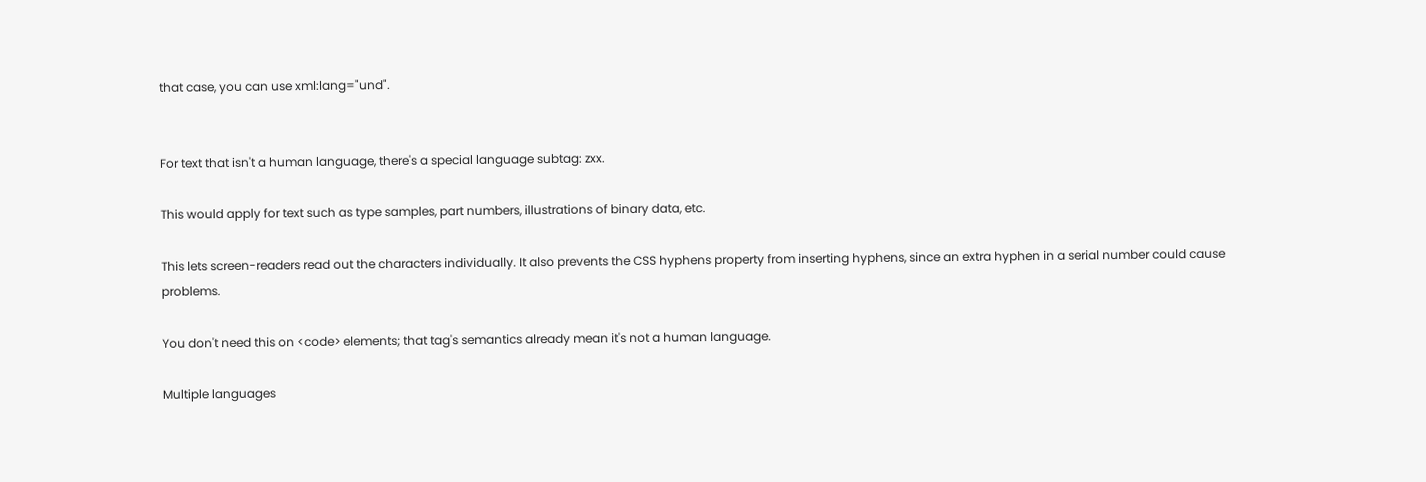that case, you can use xml:lang="und".


For text that isn't a human language, there's a special language subtag: zxx.

This would apply for text such as type samples, part numbers, illustrations of binary data, etc.

This lets screen-readers read out the characters individually. It also prevents the CSS hyphens property from inserting hyphens, since an extra hyphen in a serial number could cause problems.

You don't need this on <code> elements; that tag's semantics already mean it's not a human language.

Multiple languages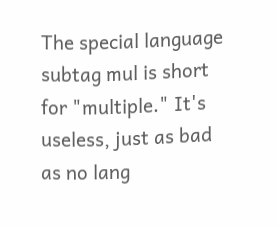The special language subtag mul is short for "multiple." It's useless, just as bad as no lang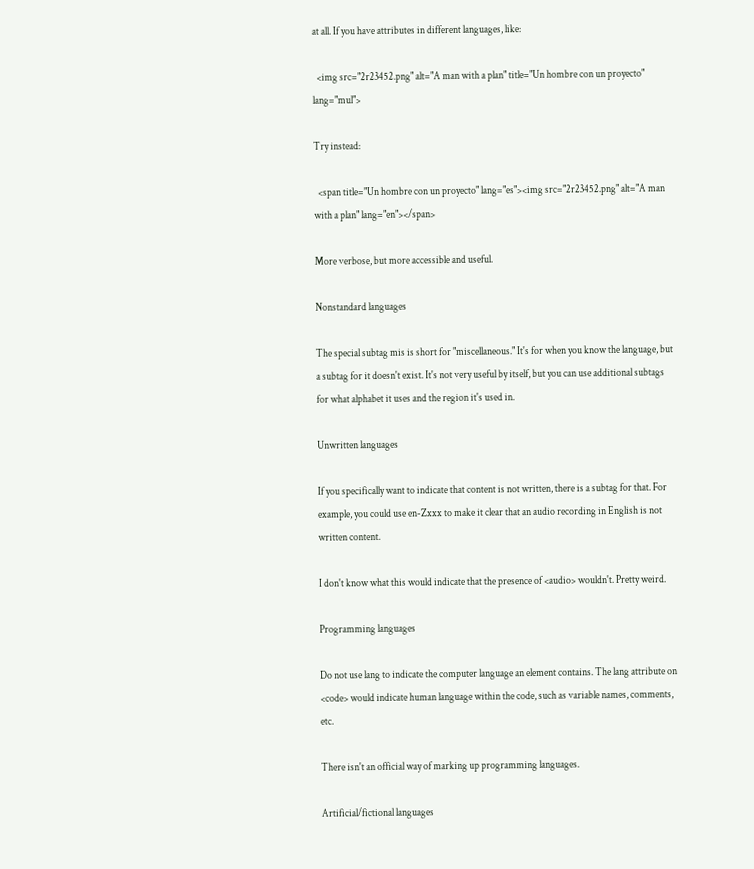at all. If you have attributes in different languages, like:

  <img src="2r23452.png" alt="A man with a plan" title="Un hombre con un proyecto" lang="mul">

Try instead:

  <span title="Un hombre con un proyecto" lang="es"><img src="2r23452.png" alt="A man with a plan" lang="en"></span>

More verbose, but more accessible and useful.

Nonstandard languages

The special subtag mis is short for "miscellaneous." It's for when you know the language, but a subtag for it doesn't exist. It's not very useful by itself, but you can use additional subtags for what alphabet it uses and the region it's used in.

Unwritten languages

If you specifically want to indicate that content is not written, there is a subtag for that. For example, you could use en-Zxxx to make it clear that an audio recording in English is not written content.

I don't know what this would indicate that the presence of <audio> wouldn't. Pretty weird.

Programming languages

Do not use lang to indicate the computer language an element contains. The lang attribute on <code> would indicate human language within the code, such as variable names, comments, etc.

There isn't an official way of marking up programming languages.

Artificial/fictional languages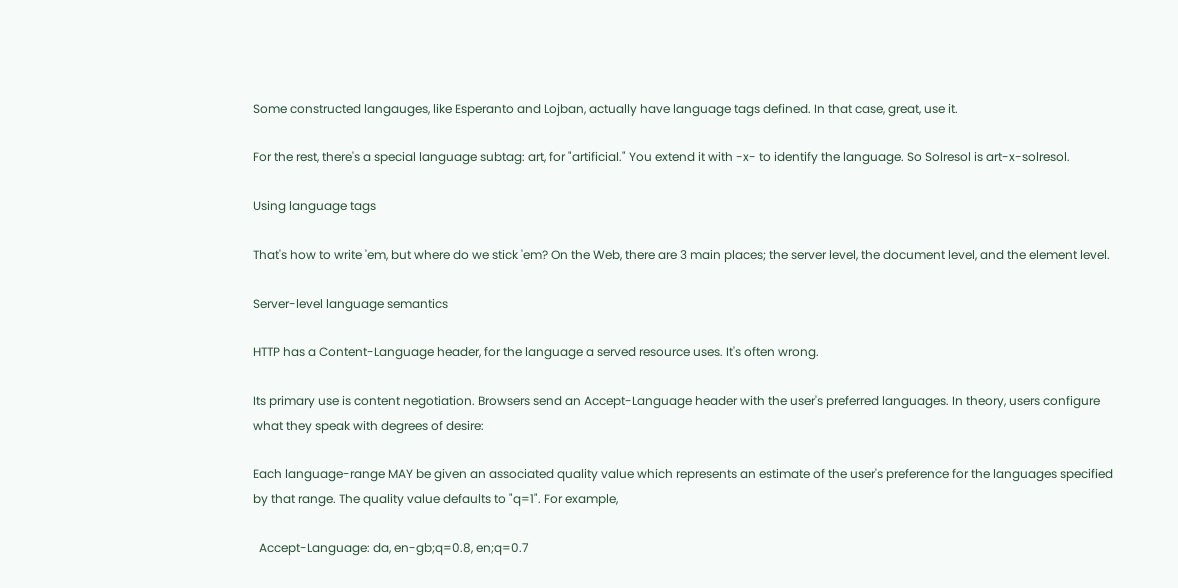Some constructed langauges, like Esperanto and Lojban, actually have language tags defined. In that case, great, use it.

For the rest, there's a special language subtag: art, for "artificial." You extend it with -x- to identify the language. So Solresol is art-x-solresol.

Using language tags

That's how to write 'em, but where do we stick 'em? On the Web, there are 3 main places; the server level, the document level, and the element level.

Server-level language semantics

HTTP has a Content-Language header, for the language a served resource uses. It's often wrong.

Its primary use is content negotiation. Browsers send an Accept-Language header with the user's preferred languages. In theory, users configure what they speak with degrees of desire:

Each language-range MAY be given an associated quality value which represents an estimate of the user's preference for the languages specified by that range. The quality value defaults to "q=1". For example,

  Accept-Language: da, en-gb;q=0.8, en;q=0.7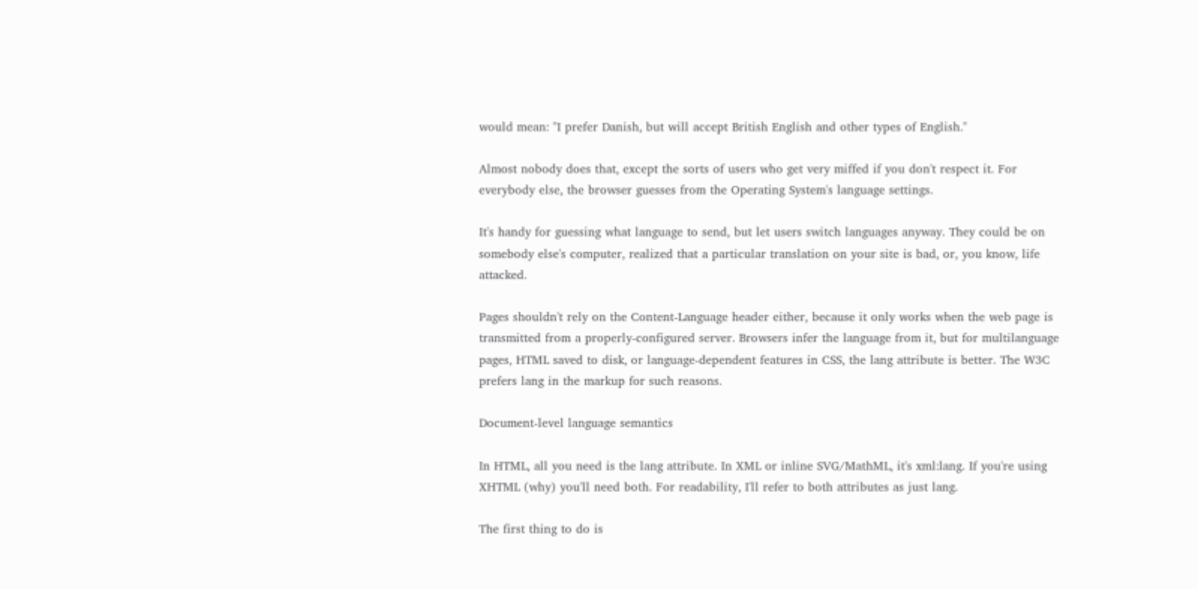would mean: "I prefer Danish, but will accept British English and other types of English."

Almost nobody does that, except the sorts of users who get very miffed if you don't respect it. For everybody else, the browser guesses from the Operating System's language settings.

It's handy for guessing what language to send, but let users switch languages anyway. They could be on somebody else's computer, realized that a particular translation on your site is bad, or, you know, life attacked.

Pages shouldn't rely on the Content-Language header either, because it only works when the web page is transmitted from a properly-configured server. Browsers infer the language from it, but for multilanguage pages, HTML saved to disk, or language-dependent features in CSS, the lang attribute is better. The W3C prefers lang in the markup for such reasons.

Document-level language semantics

In HTML, all you need is the lang attribute. In XML or inline SVG/MathML, it's xml:lang. If you're using XHTML (why) you'll need both. For readability, I'll refer to both attributes as just lang.

The first thing to do is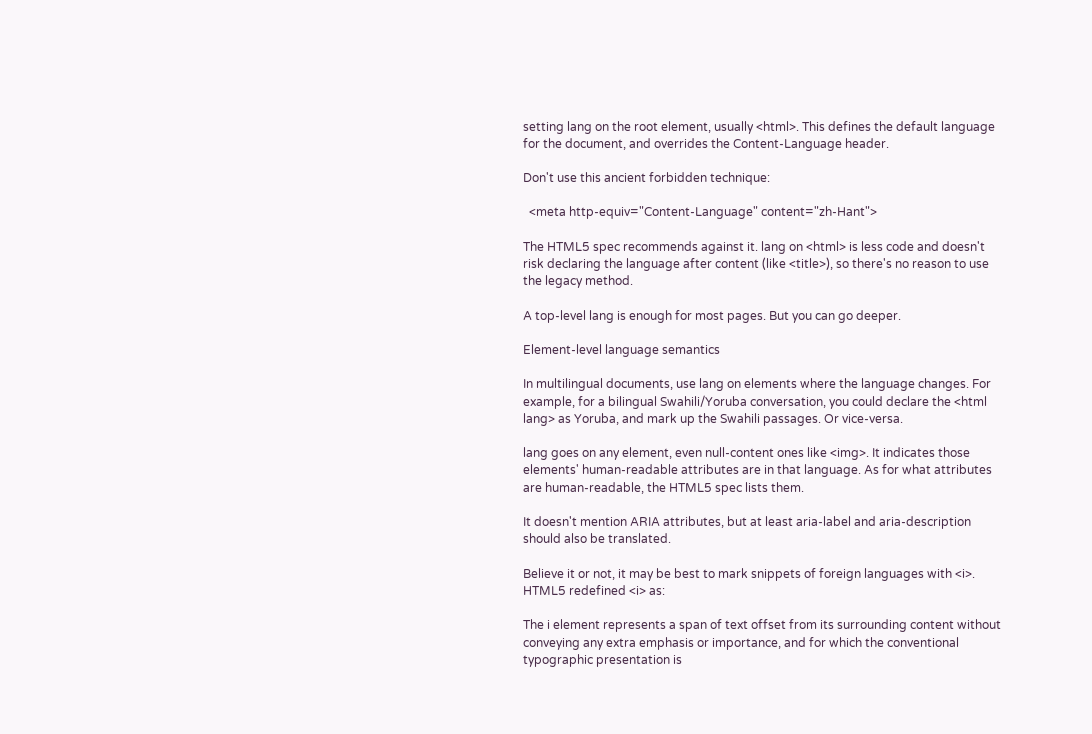setting lang on the root element, usually <html>. This defines the default language for the document, and overrides the Content-Language header.

Don't use this ancient forbidden technique:

  <meta http-equiv="Content-Language" content="zh-Hant">

The HTML5 spec recommends against it. lang on <html> is less code and doesn't risk declaring the language after content (like <title>), so there's no reason to use the legacy method.

A top-level lang is enough for most pages. But you can go deeper.

Element-level language semantics

In multilingual documents, use lang on elements where the language changes. For example, for a bilingual Swahili/Yoruba conversation, you could declare the <html lang> as Yoruba, and mark up the Swahili passages. Or vice-versa.

lang goes on any element, even null-content ones like <img>. It indicates those elements' human-readable attributes are in that language. As for what attributes are human-readable, the HTML5 spec lists them.

It doesn't mention ARIA attributes, but at least aria-label and aria-description should also be translated.

Believe it or not, it may be best to mark snippets of foreign languages with <i>. HTML5 redefined <i> as:

The i element represents a span of text offset from its surrounding content without conveying any extra emphasis or importance, and for which the conventional typographic presentation is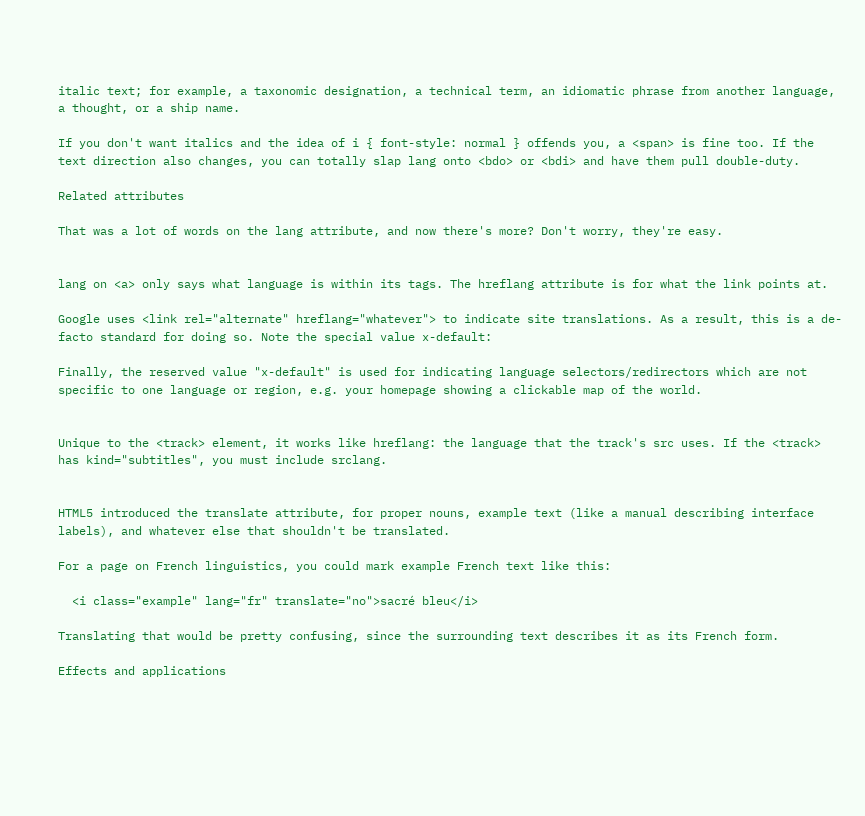italic text; for example, a taxonomic designation, a technical term, an idiomatic phrase from another language, a thought, or a ship name.

If you don't want italics and the idea of i { font-style: normal } offends you, a <span> is fine too. If the text direction also changes, you can totally slap lang onto <bdo> or <bdi> and have them pull double-duty.

Related attributes

That was a lot of words on the lang attribute, and now there's more? Don't worry, they're easy.


lang on <a> only says what language is within its tags. The hreflang attribute is for what the link points at.

Google uses <link rel="alternate" hreflang="whatever"> to indicate site translations. As a result, this is a de-facto standard for doing so. Note the special value x-default:

Finally, the reserved value "x-default" is used for indicating language selectors/redirectors which are not specific to one language or region, e.g. your homepage showing a clickable map of the world.


Unique to the <track> element, it works like hreflang: the language that the track's src uses. If the <track> has kind="subtitles", you must include srclang.


HTML5 introduced the translate attribute, for proper nouns, example text (like a manual describing interface labels), and whatever else that shouldn't be translated.

For a page on French linguistics, you could mark example French text like this:

  <i class="example" lang="fr" translate="no">sacré bleu</i>

Translating that would be pretty confusing, since the surrounding text describes it as its French form.

Effects and applications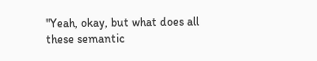"Yeah, okay, but what does all these semantic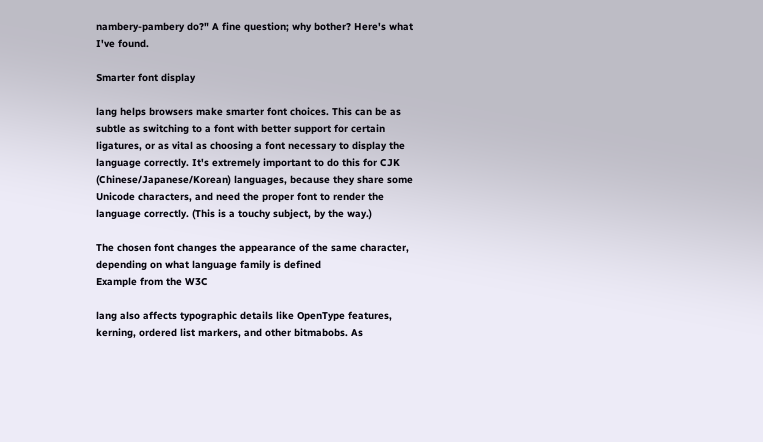nambery-pambery do?" A fine question; why bother? Here's what I've found.

Smarter font display

lang helps browsers make smarter font choices. This can be as subtle as switching to a font with better support for certain ligatures, or as vital as choosing a font necessary to display the language correctly. It's extremely important to do this for CJK (Chinese/Japanese/Korean) languages, because they share some Unicode characters, and need the proper font to render the language correctly. (This is a touchy subject, by the way.)

The chosen font changes the appearance of the same character, depending on what language family is defined
Example from the W3C

lang also affects typographic details like OpenType features, kerning, ordered list markers, and other bitmabobs. As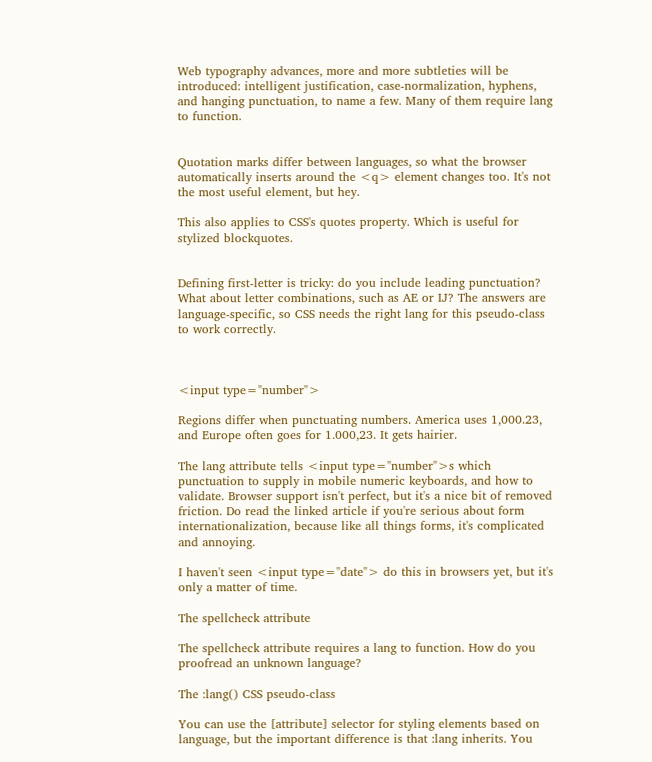Web typography advances, more and more subtleties will be introduced: intelligent justification, case-normalization, hyphens, and hanging punctuation, to name a few. Many of them require lang to function.


Quotation marks differ between languages, so what the browser automatically inserts around the <q> element changes too. It's not the most useful element, but hey.

This also applies to CSS's quotes property. Which is useful for stylized blockquotes.


Defining first-letter is tricky: do you include leading punctuation? What about letter combinations, such as AE or IJ? The answers are language-specific, so CSS needs the right lang for this pseudo-class to work correctly.



<input type="number">

Regions differ when punctuating numbers. America uses 1,000.23, and Europe often goes for 1.000,23. It gets hairier.

The lang attribute tells <input type="number">s which punctuation to supply in mobile numeric keyboards, and how to validate. Browser support isn't perfect, but it's a nice bit of removed friction. Do read the linked article if you're serious about form internationalization, because like all things forms, it's complicated and annoying.

I haven't seen <input type="date"> do this in browsers yet, but it's only a matter of time.

The spellcheck attribute

The spellcheck attribute requires a lang to function. How do you proofread an unknown language?

The :lang() CSS pseudo-class

You can use the [attribute] selector for styling elements based on language, but the important difference is that :lang inherits. You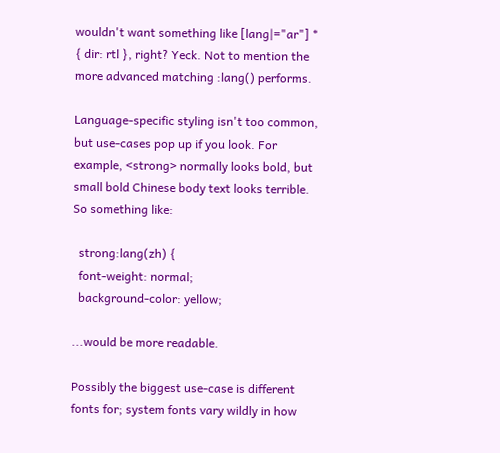wouldn't want something like [lang|="ar"] * { dir: rtl }, right? Yeck. Not to mention the more advanced matching :lang() performs.

Language-specific styling isn't too common, but use-cases pop up if you look. For example, <strong> normally looks bold, but small bold Chinese body text looks terrible. So something like:

  strong:lang(zh) {
  font-weight: normal;
  background-color: yellow;

...would be more readable.

Possibly the biggest use-case is different fonts for; system fonts vary wildly in how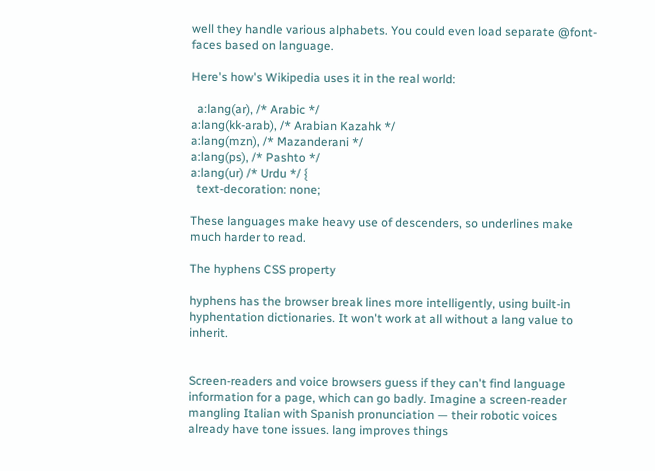well they handle various alphabets. You could even load separate @font-faces based on language.

Here's how's Wikipedia uses it in the real world:

  a:lang(ar), /* Arabic */
a:lang(kk-arab), /* Arabian Kazahk */
a:lang(mzn), /* Mazanderani */
a:lang(ps), /* Pashto */
a:lang(ur) /* Urdu */ {
  text-decoration: none;

These languages make heavy use of descenders, so underlines make much harder to read.

The hyphens CSS property

hyphens has the browser break lines more intelligently, using built-in hyphentation dictionaries. It won't work at all without a lang value to inherit.


Screen-readers and voice browsers guess if they can't find language information for a page, which can go badly. Imagine a screen-reader mangling Italian with Spanish pronunciation — their robotic voices already have tone issues. lang improves things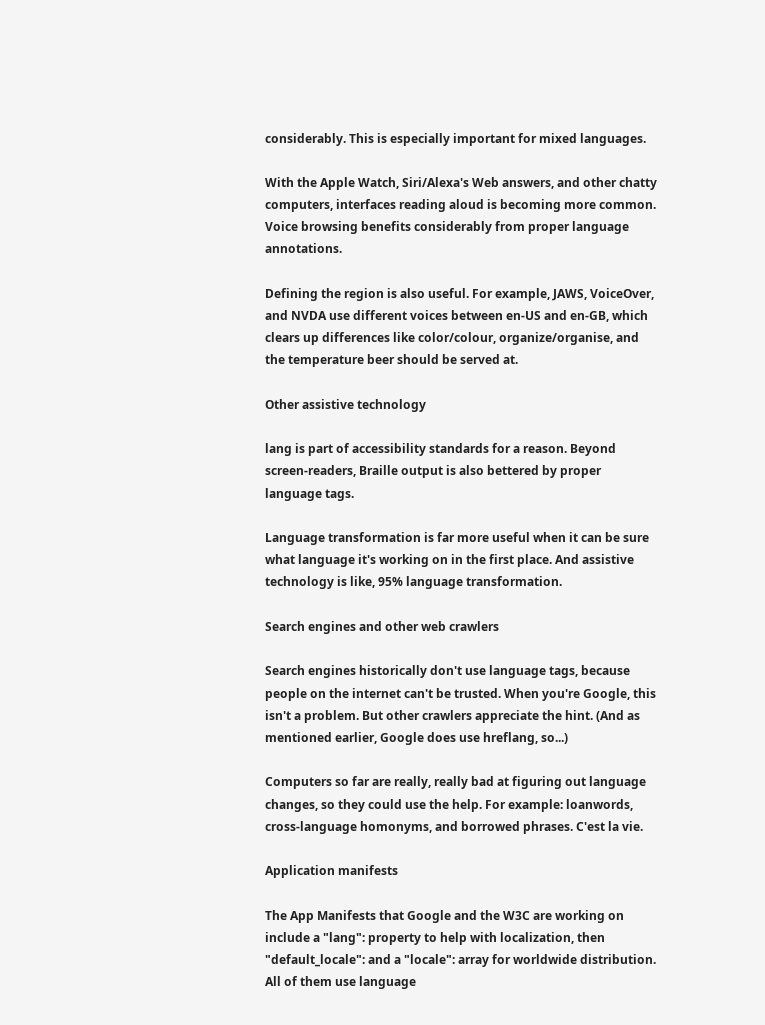considerably. This is especially important for mixed languages.

With the Apple Watch, Siri/Alexa's Web answers, and other chatty computers, interfaces reading aloud is becoming more common. Voice browsing benefits considerably from proper language annotations.

Defining the region is also useful. For example, JAWS, VoiceOver, and NVDA use different voices between en-US and en-GB, which clears up differences like color/colour, organize/organise, and the temperature beer should be served at.

Other assistive technology

lang is part of accessibility standards for a reason. Beyond screen-readers, Braille output is also bettered by proper language tags.

Language transformation is far more useful when it can be sure what language it's working on in the first place. And assistive technology is like, 95% language transformation.

Search engines and other web crawlers

Search engines historically don't use language tags, because people on the internet can't be trusted. When you're Google, this isn't a problem. But other crawlers appreciate the hint. (And as mentioned earlier, Google does use hreflang, so...)

Computers so far are really, really bad at figuring out language changes, so they could use the help. For example: loanwords, cross-language homonyms, and borrowed phrases. C'est la vie.

Application manifests

The App Manifests that Google and the W3C are working on include a "lang": property to help with localization, then "default_locale": and a "locale": array for worldwide distribution. All of them use language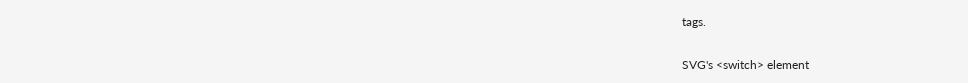tags.

SVG's <switch> element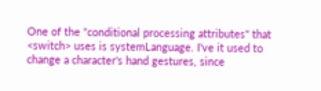One of the "conditional processing attributes" that <switch> uses is systemLanguage. I've it used to change a character's hand gestures, since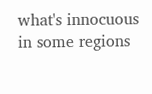what's innocuous in some regions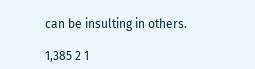can be insulting in others.

1,385 2 1